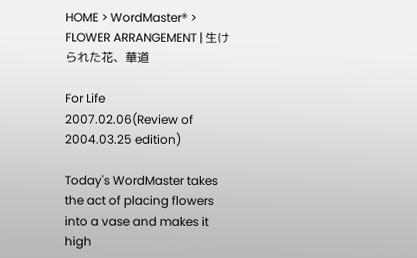HOME > WordMaster® > FLOWER ARRANGEMENT | 生けられた花、華道

For Life
2007.02.06(Review of 2004.03.25 edition)

Today's WordMaster takes the act of placing flowers into a vase and makes it high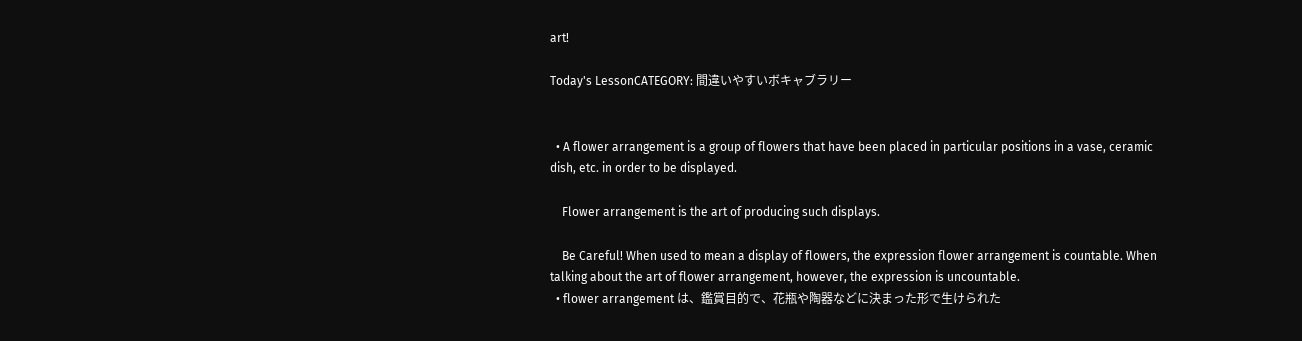art!

Today's LessonCATEGORY: 間違いやすいボキャブラリー


  • A flower arrangement is a group of flowers that have been placed in particular positions in a vase, ceramic dish, etc. in order to be displayed.

    Flower arrangement is the art of producing such displays.

    Be Careful! When used to mean a display of flowers, the expression flower arrangement is countable. When talking about the art of flower arrangement, however, the expression is uncountable.
  • flower arrangement は、鑑賞目的で、花瓶や陶器などに決まった形で生けられた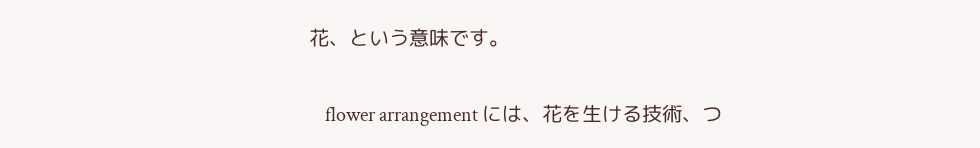花、という意味です。

    flower arrangement には、花を生ける技術、つ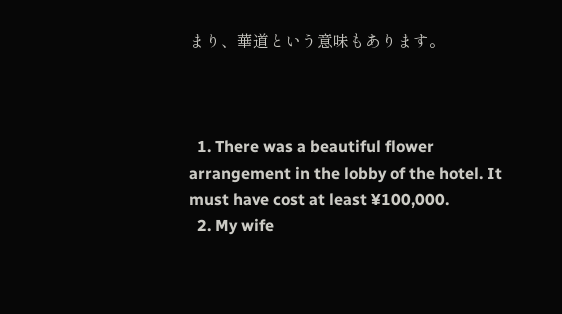まり、華道という意味もあります。



  1. There was a beautiful flower arrangement in the lobby of the hotel. It must have cost at least ¥100,000.
  2. My wife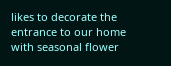likes to decorate the entrance to our home with seasonal flower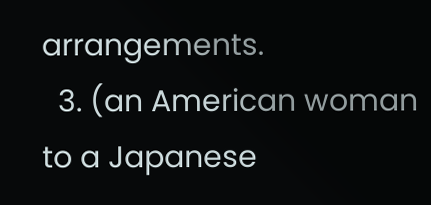arrangements.
  3. (an American woman to a Japanese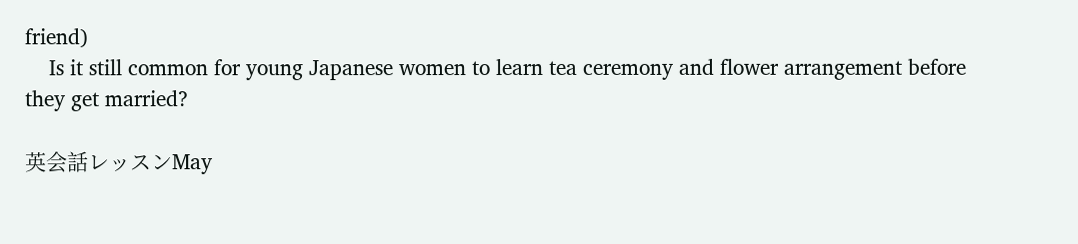friend)
    Is it still common for young Japanese women to learn tea ceremony and flower arrangement before they get married?

英会話レッスンMay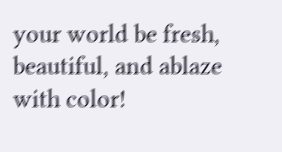your world be fresh, beautiful, and ablaze with color!